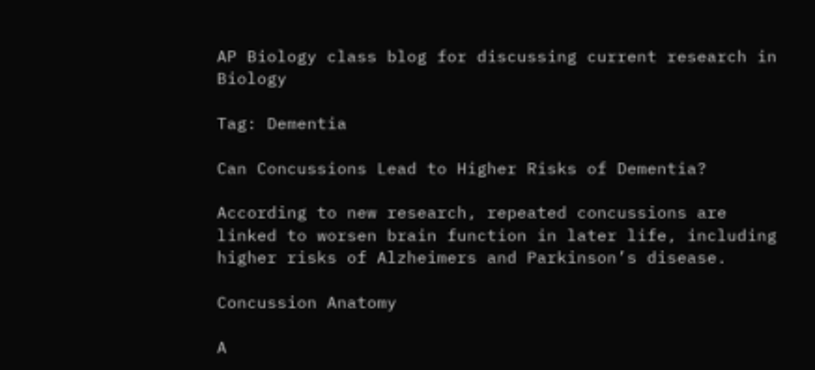AP Biology class blog for discussing current research in Biology

Tag: Dementia

Can Concussions Lead to Higher Risks of Dementia?

According to new research, repeated concussions are linked to worsen brain function in later life, including higher risks of Alzheimers and Parkinson’s disease.

Concussion Anatomy

A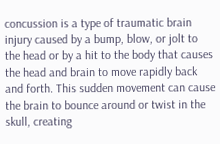concussion is a type of traumatic brain injury caused by a bump, blow, or jolt to the head or by a hit to the body that causes the head and brain to move rapidly back and forth. This sudden movement can cause the brain to bounce around or twist in the skull, creating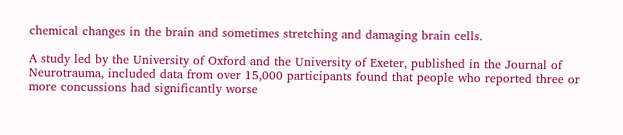chemical changes in the brain and sometimes stretching and damaging brain cells.

A study led by the University of Oxford and the University of Exeter, published in the Journal of Neurotrauma, included data from over 15,000 participants found that people who reported three or more concussions had significantly worse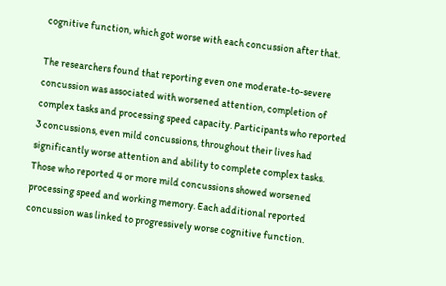cognitive function, which got worse with each concussion after that.

The researchers found that reporting even one moderate-to-severe concussion was associated with worsened attention, completion of complex tasks and processing speed capacity. Participants who reported 3 concussions, even mild concussions, throughout their lives had significantly worse attention and ability to complete complex tasks. Those who reported 4 or more mild concussions showed worsened processing speed and working memory. Each additional reported concussion was linked to progressively worse cognitive function.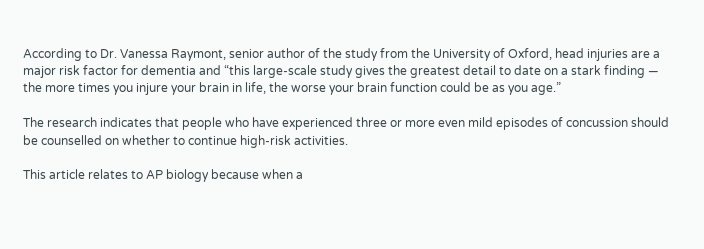According to Dr. Vanessa Raymont, senior author of the study from the University of Oxford, head injuries are a major risk factor for dementia and “this large-scale study gives the greatest detail to date on a stark finding — the more times you injure your brain in life, the worse your brain function could be as you age.”

The research indicates that people who have experienced three or more even mild episodes of concussion should be counselled on whether to continue high-risk activities.

This article relates to AP biology because when a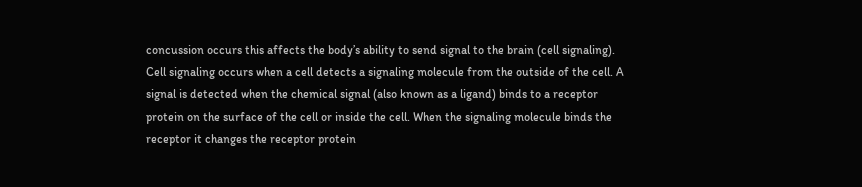concussion occurs this affects the body’s ability to send signal to the brain (cell signaling). Cell signaling occurs when a cell detects a signaling molecule from the outside of the cell. A signal is detected when the chemical signal (also known as a ligand) binds to a receptor protein on the surface of the cell or inside the cell. When the signaling molecule binds the receptor it changes the receptor protein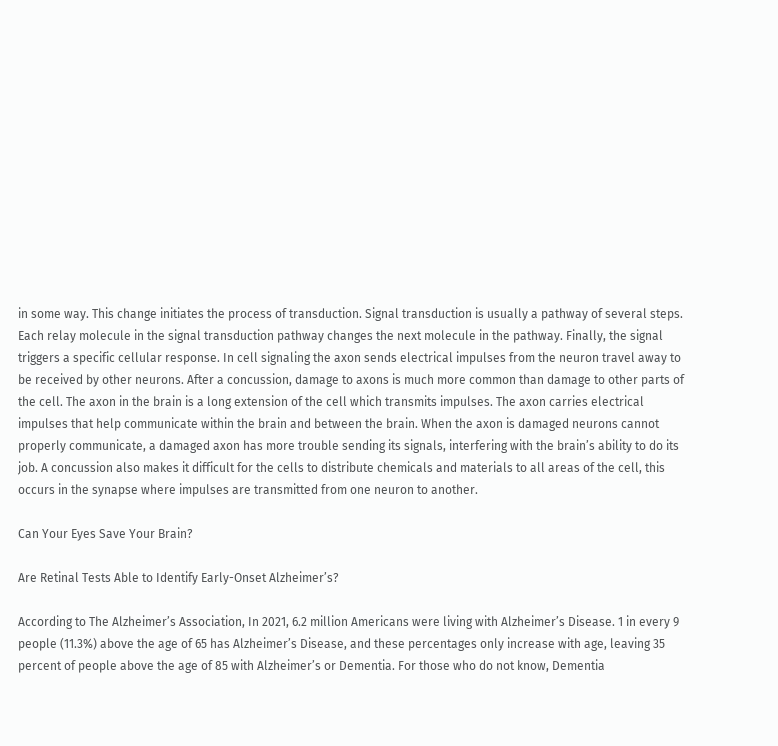in some way. This change initiates the process of transduction. Signal transduction is usually a pathway of several steps. Each relay molecule in the signal transduction pathway changes the next molecule in the pathway. Finally, the signal triggers a specific cellular response. In cell signaling the axon sends electrical impulses from the neuron travel away to be received by other neurons. After a concussion, damage to axons is much more common than damage to other parts of the cell. The axon in the brain is a long extension of the cell which transmits impulses. The axon carries electrical impulses that help communicate within the brain and between the brain. When the axon is damaged neurons cannot properly communicate, a damaged axon has more trouble sending its signals, interfering with the brain’s ability to do its job. A concussion also makes it difficult for the cells to distribute chemicals and materials to all areas of the cell, this occurs in the synapse where impulses are transmitted from one neuron to another.

Can Your Eyes Save Your Brain?

Are Retinal Tests Able to Identify Early-Onset Alzheimer’s?

According to The Alzheimer’s Association, In 2021, 6.2 million Americans were living with Alzheimer’s Disease. 1 in every 9 people (11.3%) above the age of 65 has Alzheimer’s Disease, and these percentages only increase with age, leaving 35 percent of people above the age of 85 with Alzheimer’s or Dementia. For those who do not know, Dementia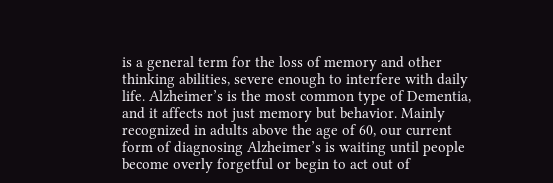is a general term for the loss of memory and other thinking abilities, severe enough to interfere with daily life. Alzheimer’s is the most common type of Dementia, and it affects not just memory but behavior. Mainly recognized in adults above the age of 60, our current form of diagnosing Alzheimer’s is waiting until people become overly forgetful or begin to act out of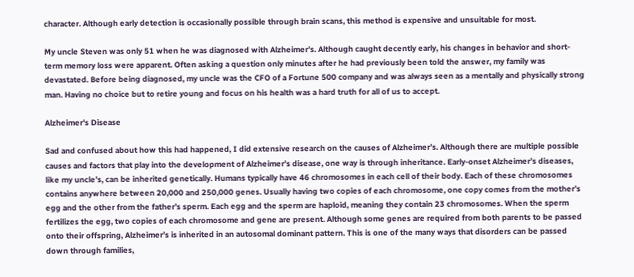character. Although early detection is occasionally possible through brain scans, this method is expensive and unsuitable for most.

My uncle Steven was only 51 when he was diagnosed with Alzheimer’s. Although caught decently early, his changes in behavior and short-term memory loss were apparent. Often asking a question only minutes after he had previously been told the answer, my family was devastated. Before being diagnosed, my uncle was the CFO of a Fortune 500 company and was always seen as a mentally and physically strong man. Having no choice but to retire young and focus on his health was a hard truth for all of us to accept.

Alzheimer's Disease

Sad and confused about how this had happened, I did extensive research on the causes of Alzheimer’s. Although there are multiple possible causes and factors that play into the development of Alzheimer’s disease, one way is through inheritance. Early-onset Alzheimer’s diseases, like my uncle’s, can be inherited genetically. Humans typically have 46 chromosomes in each cell of their body. Each of these chromosomes contains anywhere between 20,000 and 250,000 genes. Usually having two copies of each chromosome, one copy comes from the mother’s egg and the other from the father’s sperm. Each egg and the sperm are haploid, meaning they contain 23 chromosomes. When the sperm fertilizes the egg, two copies of each chromosome and gene are present. Although some genes are required from both parents to be passed onto their offspring, Alzheimer’s is inherited in an autosomal dominant pattern. This is one of the many ways that disorders can be passed down through families,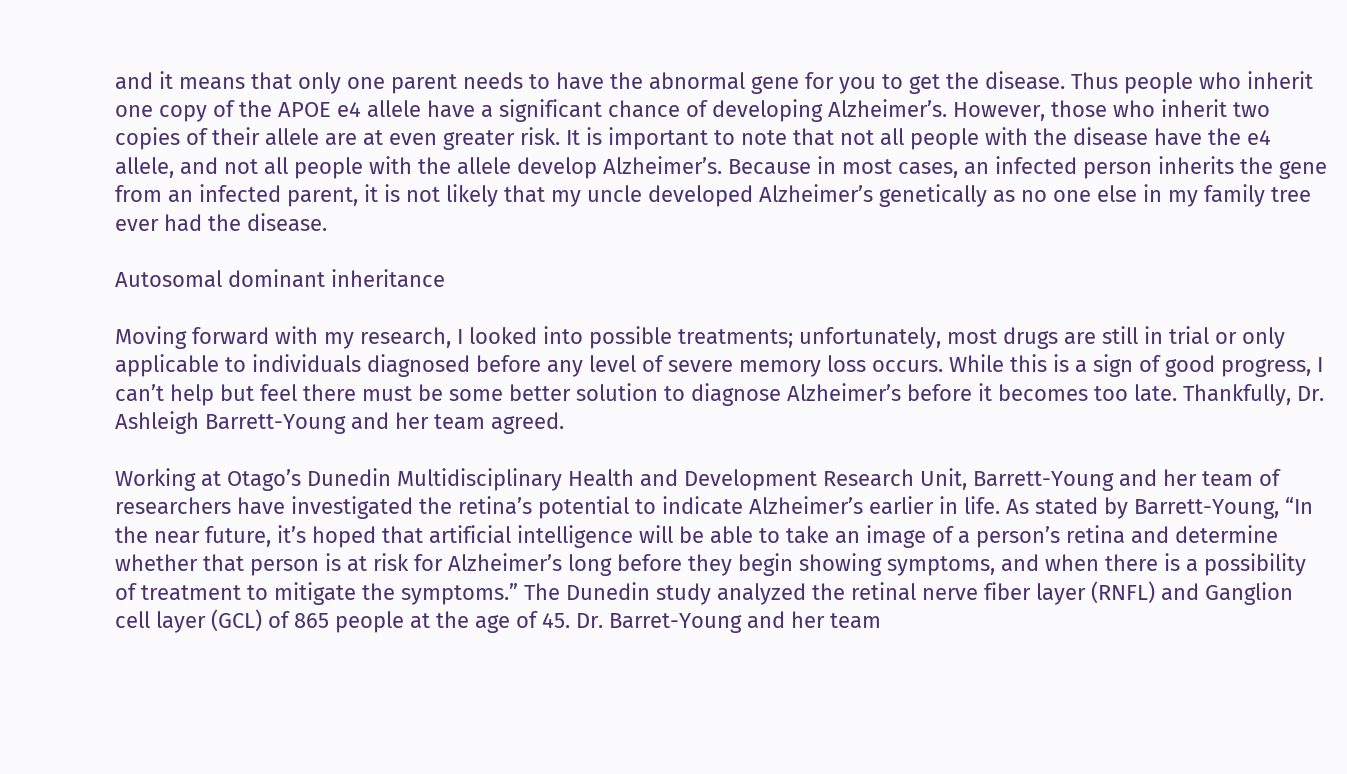and it means that only one parent needs to have the abnormal gene for you to get the disease. Thus people who inherit one copy of the APOE e4 allele have a significant chance of developing Alzheimer’s. However, those who inherit two copies of their allele are at even greater risk. It is important to note that not all people with the disease have the e4 allele, and not all people with the allele develop Alzheimer’s. Because in most cases, an infected person inherits the gene from an infected parent, it is not likely that my uncle developed Alzheimer’s genetically as no one else in my family tree ever had the disease.

Autosomal dominant inheritance

Moving forward with my research, I looked into possible treatments; unfortunately, most drugs are still in trial or only applicable to individuals diagnosed before any level of severe memory loss occurs. While this is a sign of good progress, I can’t help but feel there must be some better solution to diagnose Alzheimer’s before it becomes too late. Thankfully, Dr. Ashleigh Barrett-Young and her team agreed.

Working at Otago’s Dunedin Multidisciplinary Health and Development Research Unit, Barrett-Young and her team of researchers have investigated the retina’s potential to indicate Alzheimer’s earlier in life. As stated by Barrett-Young, “In the near future, it’s hoped that artificial intelligence will be able to take an image of a person’s retina and determine whether that person is at risk for Alzheimer’s long before they begin showing symptoms, and when there is a possibility of treatment to mitigate the symptoms.” The Dunedin study analyzed the retinal nerve fiber layer (RNFL) and Ganglion cell layer (GCL) of 865 people at the age of 45. Dr. Barret-Young and her team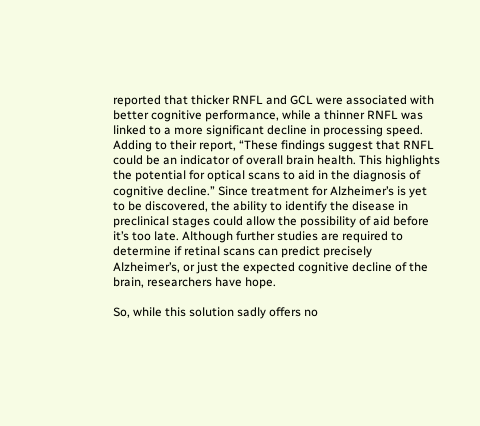reported that thicker RNFL and GCL were associated with better cognitive performance, while a thinner RNFL was linked to a more significant decline in processing speed. Adding to their report, “These findings suggest that RNFL could be an indicator of overall brain health. This highlights the potential for optical scans to aid in the diagnosis of cognitive decline.” Since treatment for Alzheimer’s is yet to be discovered, the ability to identify the disease in preclinical stages could allow the possibility of aid before it’s too late. Although further studies are required to determine if retinal scans can predict precisely Alzheimer’s, or just the expected cognitive decline of the brain, researchers have hope.

So, while this solution sadly offers no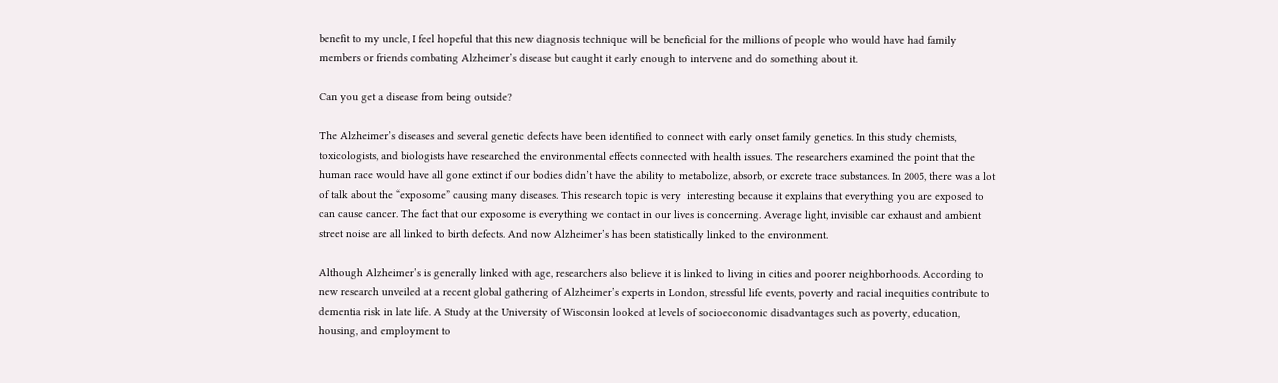benefit to my uncle, I feel hopeful that this new diagnosis technique will be beneficial for the millions of people who would have had family members or friends combating Alzheimer’s disease but caught it early enough to intervene and do something about it.

Can you get a disease from being outside?

The Alzheimer’s diseases and several genetic defects have been identified to connect with early onset family genetics. In this study chemists, toxicologists, and biologists have researched the environmental effects connected with health issues. The researchers examined the point that the human race would have all gone extinct if our bodies didn’t have the ability to metabolize, absorb, or excrete trace substances. In 2005, there was a lot of talk about the “exposome” causing many diseases. This research topic is very  interesting because it explains that everything you are exposed to can cause cancer. The fact that our exposome is everything we contact in our lives is concerning. Average light, invisible car exhaust and ambient street noise are all linked to birth defects. And now Alzheimer’s has been statistically linked to the environment.

Although Alzheimer’s is generally linked with age, researchers also believe it is linked to living in cities and poorer neighborhoods. According to new research unveiled at a recent global gathering of Alzheimer’s experts in London, stressful life events, poverty and racial inequities contribute to dementia risk in late life. A Study at the University of Wisconsin looked at levels of socioeconomic disadvantages such as poverty, education, housing, and employment to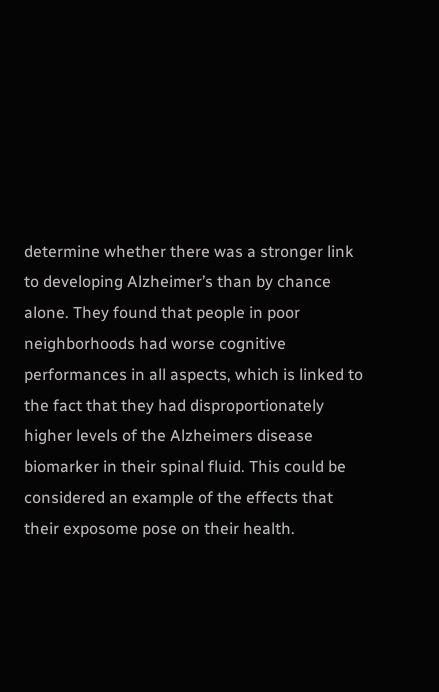determine whether there was a stronger link to developing Alzheimer’s than by chance alone. They found that people in poor neighborhoods had worse cognitive performances in all aspects, which is linked to the fact that they had disproportionately higher levels of the Alzheimers disease biomarker in their spinal fluid. This could be considered an example of the effects that their exposome pose on their health.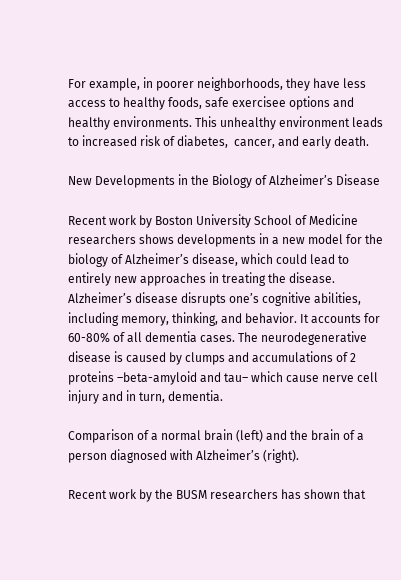For example, in poorer neighborhoods, they have less access to healthy foods, safe exercisee options and healthy environments. This unhealthy environment leads to increased risk of diabetes,  cancer, and early death.

New Developments in the Biology of Alzheimer’s Disease

Recent work by Boston University School of Medicine researchers shows developments in a new model for the biology of Alzheimer’s disease, which could lead to entirely new approaches in treating the disease. Alzheimer’s disease disrupts one’s cognitive abilities, including memory, thinking, and behavior. It accounts for 60-80% of all dementia cases. The neurodegenerative disease is caused by clumps and accumulations of 2 proteins –beta-amyloid and tau– which cause nerve cell injury and in turn, dementia.

Comparison of a normal brain (left) and the brain of a person diagnosed with Alzheimer’s (right).

Recent work by the BUSM researchers has shown that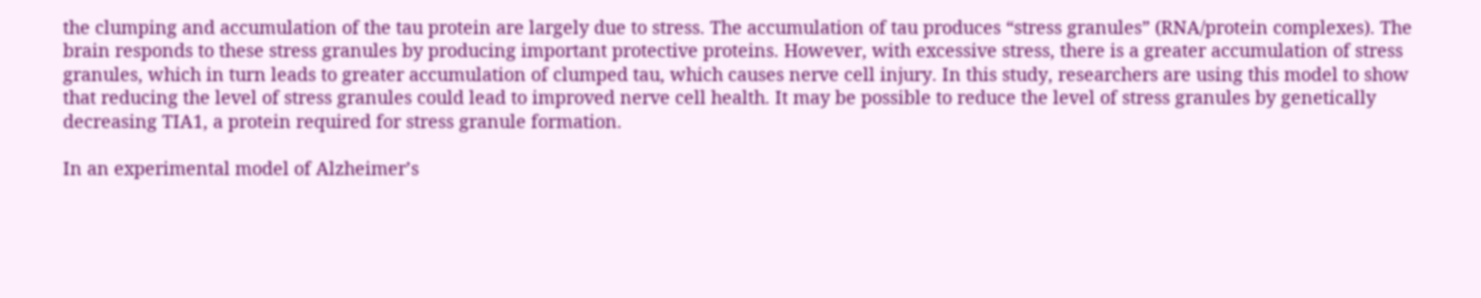the clumping and accumulation of the tau protein are largely due to stress. The accumulation of tau produces “stress granules” (RNA/protein complexes). The brain responds to these stress granules by producing important protective proteins. However, with excessive stress, there is a greater accumulation of stress granules, which in turn leads to greater accumulation of clumped tau, which causes nerve cell injury. In this study, researchers are using this model to show that reducing the level of stress granules could lead to improved nerve cell health. It may be possible to reduce the level of stress granules by genetically decreasing TIA1, a protein required for stress granule formation.

In an experimental model of Alzheimer’s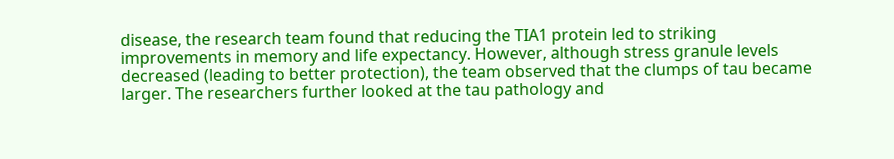disease, the research team found that reducing the TIA1 protein led to striking improvements in memory and life expectancy. However, although stress granule levels decreased (leading to better protection), the team observed that the clumps of tau became larger. The researchers further looked at the tau pathology and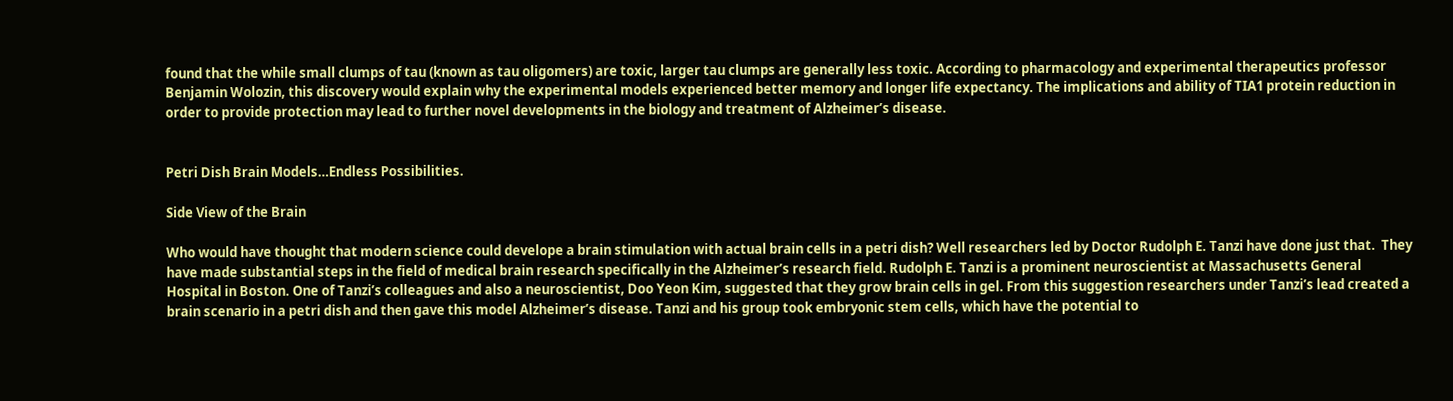found that the while small clumps of tau (known as tau oligomers) are toxic, larger tau clumps are generally less toxic. According to pharmacology and experimental therapeutics professor Benjamin Wolozin, this discovery would explain why the experimental models experienced better memory and longer life expectancy. The implications and ability of TIA1 protein reduction in order to provide protection may lead to further novel developments in the biology and treatment of Alzheimer’s disease.


Petri Dish Brain Models…Endless Possibilities.

Side View of the Brain

Who would have thought that modern science could develope a brain stimulation with actual brain cells in a petri dish? Well researchers led by Doctor Rudolph E. Tanzi have done just that.  They have made substantial steps in the field of medical brain research specifically in the Alzheimer’s research field. Rudolph E. Tanzi is a prominent neuroscientist at Massachusetts General Hospital in Boston. One of Tanzi’s colleagues and also a neuroscientist, Doo Yeon Kim, suggested that they grow brain cells in gel. From this suggestion researchers under Tanzi’s lead created a brain scenario in a petri dish and then gave this model Alzheimer’s disease. Tanzi and his group took embryonic stem cells, which have the potential to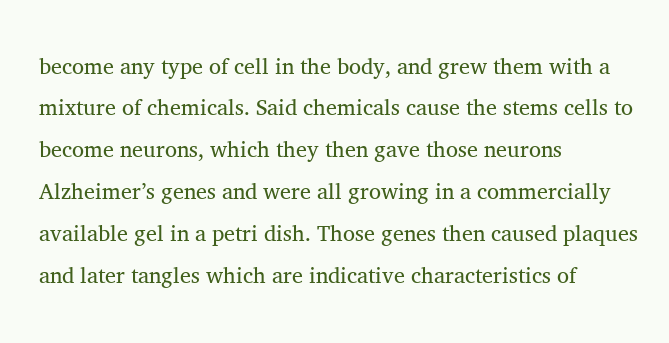become any type of cell in the body, and grew them with a mixture of chemicals. Said chemicals cause the stems cells to become neurons, which they then gave those neurons Alzheimer’s genes and were all growing in a commercially available gel in a petri dish. Those genes then caused plaques and later tangles which are indicative characteristics of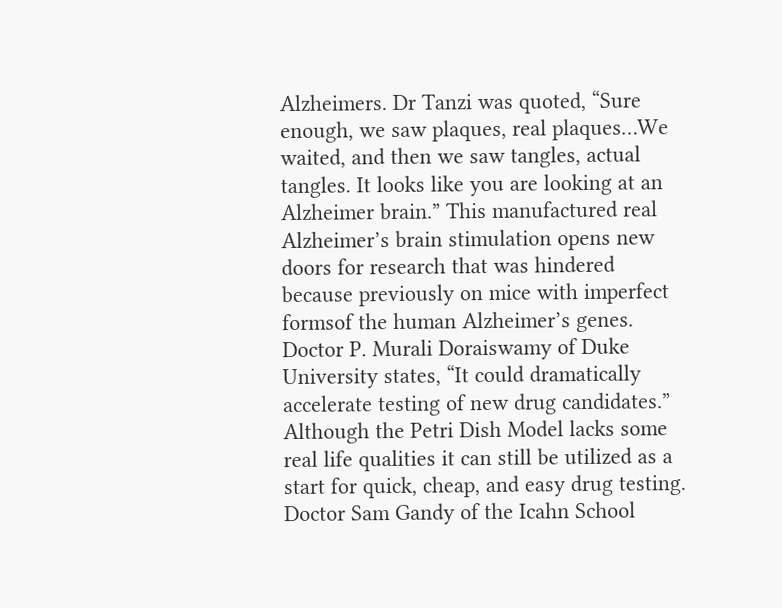Alzheimers. Dr Tanzi was quoted, “Sure enough, we saw plaques, real plaques…We waited, and then we saw tangles, actual tangles. It looks like you are looking at an Alzheimer brain.” This manufactured real Alzheimer’s brain stimulation opens new doors for research that was hindered because previously on mice with imperfect formsof the human Alzheimer’s genes. Doctor P. Murali Doraiswamy of Duke University states, “It could dramatically accelerate testing of new drug candidates.” Although the Petri Dish Model lacks some real life qualities it can still be utilized as a start for quick, cheap, and easy drug testing. Doctor Sam Gandy of the Icahn School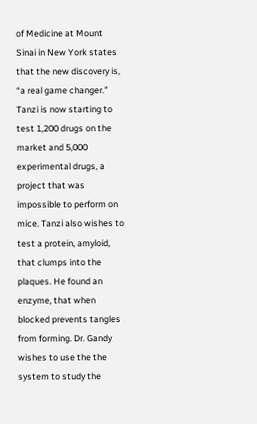of Medicine at Mount Sinai in New York states that the new discovery is, “a real game changer.” Tanzi is now starting to test 1,200 drugs on the market and 5,000 experimental drugs, a project that was impossible to perform on mice. Tanzi also wishes to test a protein, amyloid, that clumps into the plaques. He found an enzyme, that when blocked prevents tangles from forming. Dr. Gandy wishes to use the the system to study the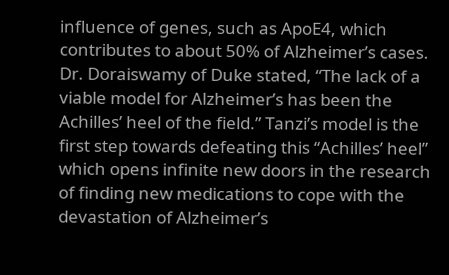influence of genes, such as ApoE4, which contributes to about 50% of Alzheimer’s cases. Dr. Doraiswamy of Duke stated, “The lack of a viable model for Alzheimer’s has been the Achilles’ heel of the field.” Tanzi’s model is the first step towards defeating this “Achilles’ heel” which opens infinite new doors in the research of finding new medications to cope with the devastation of Alzheimer’s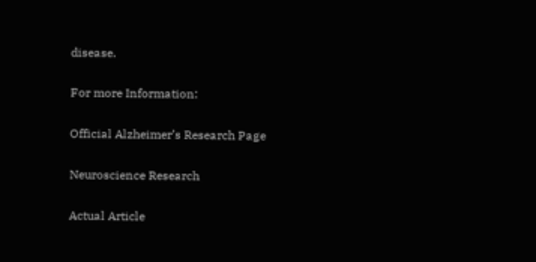disease.

For more Information:

Official Alzheimer’s Research Page

Neuroscience Research

Actual Article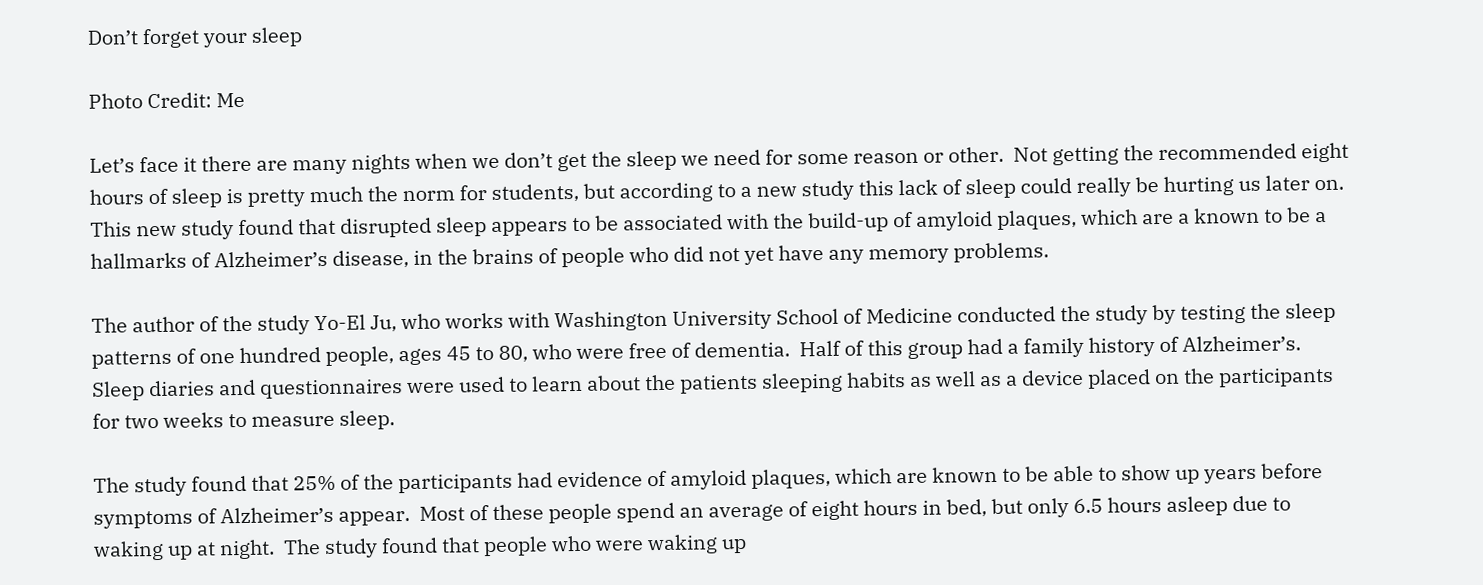Don’t forget your sleep

Photo Credit: Me

Let’s face it there are many nights when we don’t get the sleep we need for some reason or other.  Not getting the recommended eight hours of sleep is pretty much the norm for students, but according to a new study this lack of sleep could really be hurting us later on.  This new study found that disrupted sleep appears to be associated with the build-up of amyloid plaques, which are a known to be a hallmarks of Alzheimer’s disease, in the brains of people who did not yet have any memory problems.

The author of the study Yo-El Ju, who works with Washington University School of Medicine conducted the study by testing the sleep patterns of one hundred people, ages 45 to 80, who were free of dementia.  Half of this group had a family history of Alzheimer’s.  Sleep diaries and questionnaires were used to learn about the patients sleeping habits as well as a device placed on the participants for two weeks to measure sleep.

The study found that 25% of the participants had evidence of amyloid plaques, which are known to be able to show up years before symptoms of Alzheimer’s appear.  Most of these people spend an average of eight hours in bed, but only 6.5 hours asleep due to waking up at night.  The study found that people who were waking up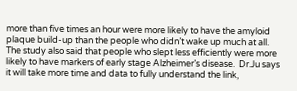more than five times an hour were more likely to have the amyloid plaque build-up than the people who didn’t wake up much at all.  The study also said that people who slept less efficiently were more likely to have markers of early stage Alzheimer’s disease.  Dr.Ju says it will take more time and data to fully understand the link,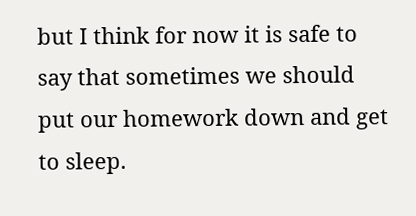but I think for now it is safe to say that sometimes we should put our homework down and get to sleep.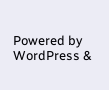Powered by WordPress &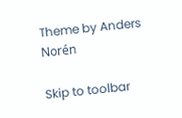Theme by Anders Norén

Skip to toolbar